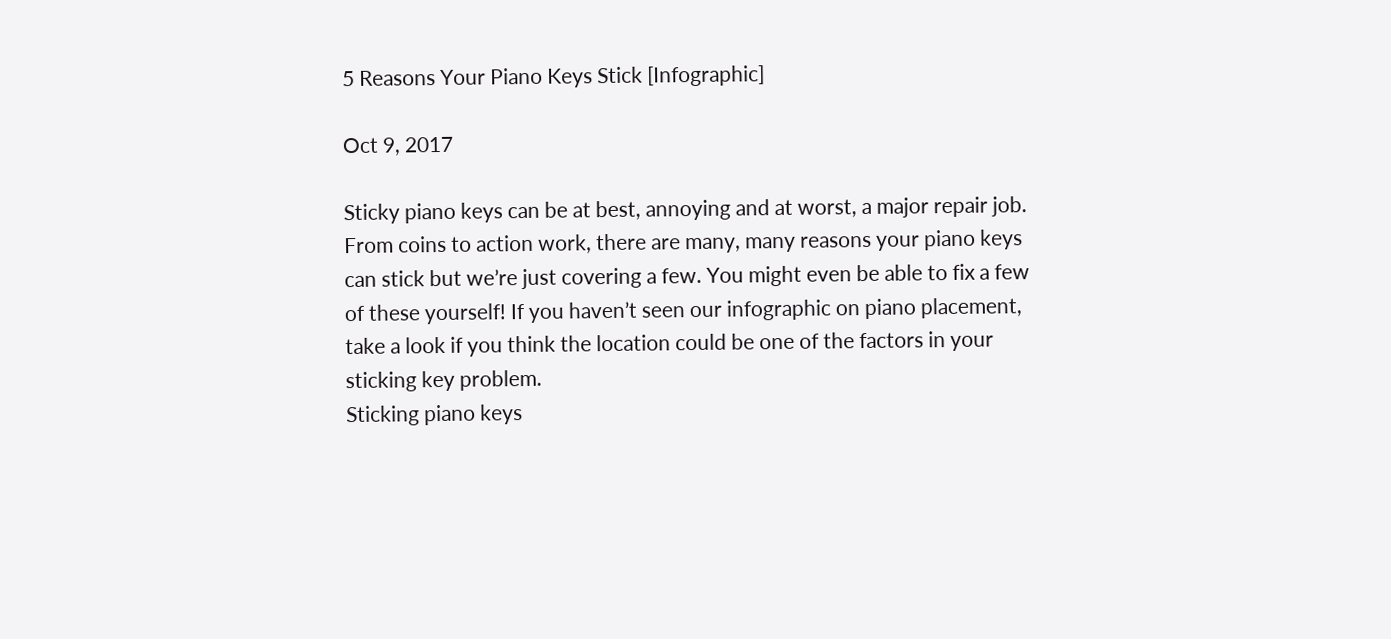5 Reasons Your Piano Keys Stick [Infographic]

Oct 9, 2017

Sticky piano keys can be at best, annoying and at worst, a major repair job. From coins to action work, there are many, many reasons your piano keys can stick but we’re just covering a few. You might even be able to fix a few of these yourself! If you haven’t seen our infographic on piano placement, take a look if you think the location could be one of the factors in your sticking key problem.
Sticking piano keys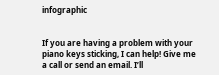infographic


If you are having a problem with your piano keys sticking, I can help! Give me a call or send an email. I’ll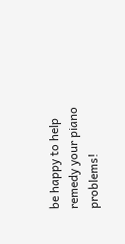be happy to help remedy your piano problems!